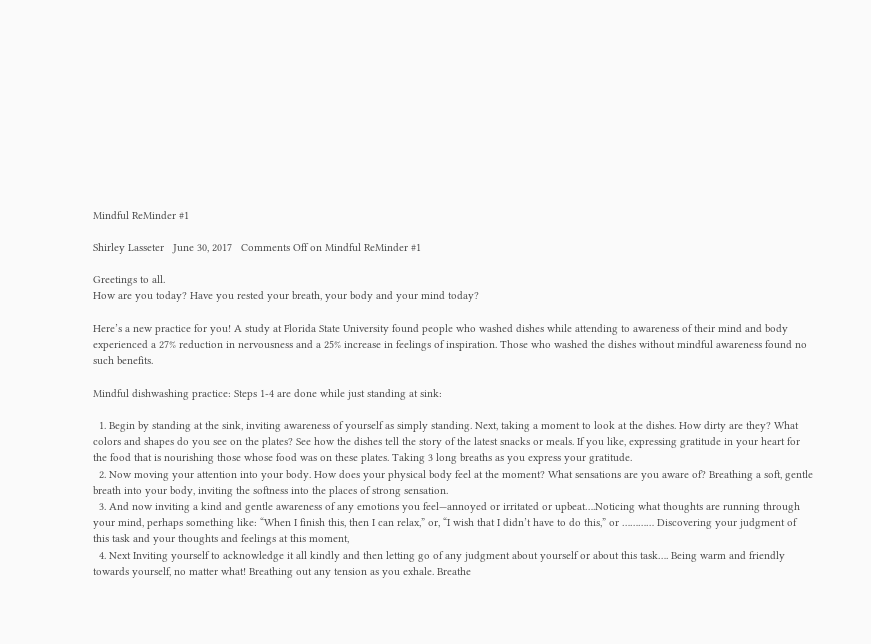Mindful ReMinder #1

Shirley Lasseter   June 30, 2017   Comments Off on Mindful ReMinder #1

Greetings to all.
How are you today? Have you rested your breath, your body and your mind today?

Here’s a new practice for you! A study at Florida State University found people who washed dishes while attending to awareness of their mind and body experienced a 27% reduction in nervousness and a 25% increase in feelings of inspiration. Those who washed the dishes without mindful awareness found no such benefits.

Mindful dishwashing practice: Steps 1-4 are done while just standing at sink:

  1. Begin by standing at the sink, inviting awareness of yourself as simply standing. Next, taking a moment to look at the dishes. How dirty are they? What colors and shapes do you see on the plates? See how the dishes tell the story of the latest snacks or meals. If you like, expressing gratitude in your heart for the food that is nourishing those whose food was on these plates. Taking 3 long breaths as you express your gratitude.
  2. Now moving your attention into your body. How does your physical body feel at the moment? What sensations are you aware of? Breathing a soft, gentle breath into your body, inviting the softness into the places of strong sensation.
  3. And now inviting a kind and gentle awareness of any emotions you feel—annoyed or irritated or upbeat….Noticing what thoughts are running through your mind, perhaps something like: “When I finish this, then I can relax,” or, “I wish that I didn’t have to do this,” or ………… Discovering your judgment of this task and your thoughts and feelings at this moment,
  4. Next Inviting yourself to acknowledge it all kindly and then letting go of any judgment about yourself or about this task…. Being warm and friendly towards yourself, no matter what! Breathing out any tension as you exhale. Breathe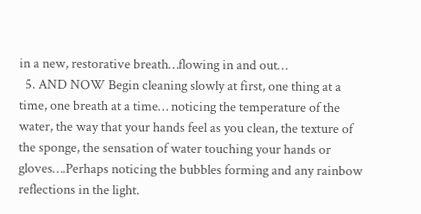in a new, restorative breath…flowing in and out…
  5. AND NOW Begin cleaning slowly at first, one thing at a time, one breath at a time… noticing the temperature of the water, the way that your hands feel as you clean, the texture of the sponge, the sensation of water touching your hands or gloves….Perhaps noticing the bubbles forming and any rainbow reflections in the light.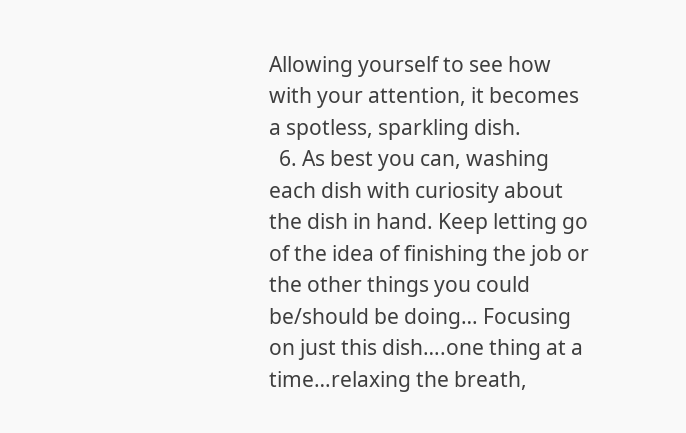Allowing yourself to see how with your attention, it becomes a spotless, sparkling dish.
  6. As best you can, washing each dish with curiosity about the dish in hand. Keep letting go of the idea of finishing the job or the other things you could be/should be doing… Focusing on just this dish….one thing at a time…relaxing the breath,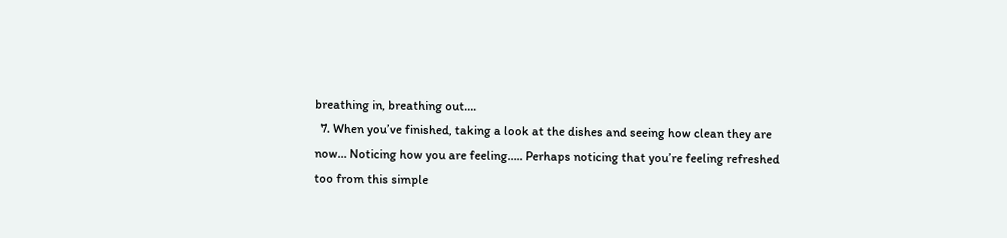breathing in, breathing out….
  7. When you’ve finished, taking a look at the dishes and seeing how clean they are now… Noticing how you are feeling….. Perhaps noticing that you’re feeling refreshed too from this simple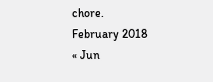chore.
February 2018
« Jun